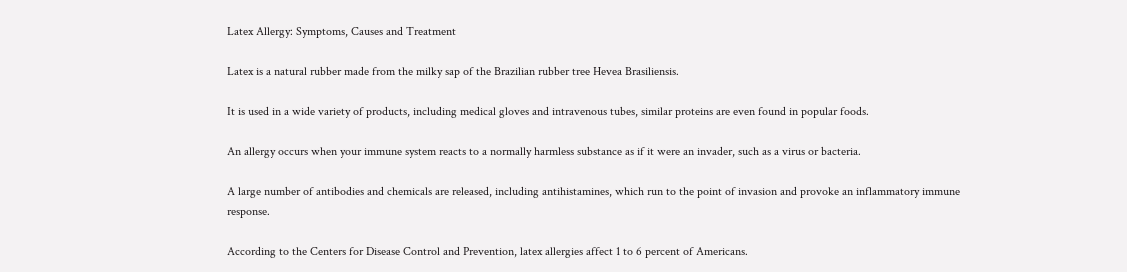Latex Allergy: Symptoms, Causes and Treatment

Latex is a natural rubber made from the milky sap of the Brazilian rubber tree Hevea Brasiliensis.

It is used in a wide variety of products, including medical gloves and intravenous tubes, similar proteins are even found in popular foods.

An allergy occurs when your immune system reacts to a normally harmless substance as if it were an invader, such as a virus or bacteria.

A large number of antibodies and chemicals are released, including antihistamines, which run to the point of invasion and provoke an inflammatory immune response.

According to the Centers for Disease Control and Prevention, latex allergies affect 1 to 6 percent of Americans.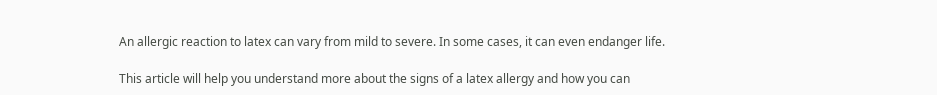An allergic reaction to latex can vary from mild to severe. In some cases, it can even endanger life.

This article will help you understand more about the signs of a latex allergy and how you can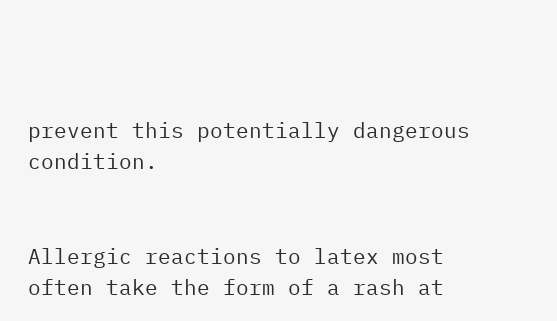prevent this potentially dangerous condition.


Allergic reactions to latex most often take the form of a rash at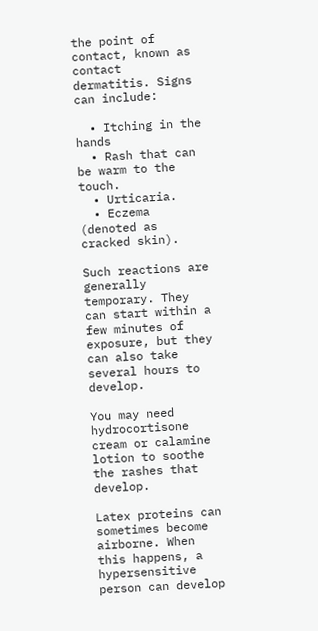the point of contact, known as contact dermatitis. Signs can include:

  • Itching in the hands
  • Rash that can be warm to the touch.
  • Urticaria.
  • Eczema (denoted as cracked skin).

Such reactions are generally temporary. They can start within a few minutes of exposure, but they can also take several hours to develop.

You may need hydrocortisone cream or calamine lotion to soothe the rashes that develop.

Latex proteins can sometimes become airborne. When this happens, a hypersensitive person can develop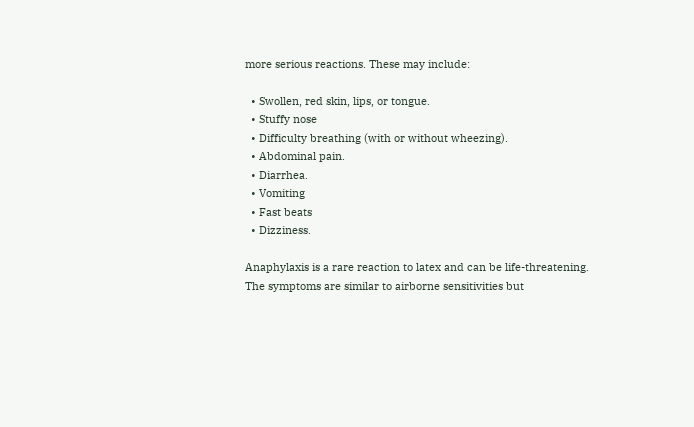more serious reactions. These may include:

  • Swollen, red skin, lips, or tongue.
  • Stuffy nose
  • Difficulty breathing (with or without wheezing).
  • Abdominal pain.
  • Diarrhea.
  • Vomiting
  • Fast beats
  • Dizziness.

Anaphylaxis is a rare reaction to latex and can be life-threatening. The symptoms are similar to airborne sensitivities but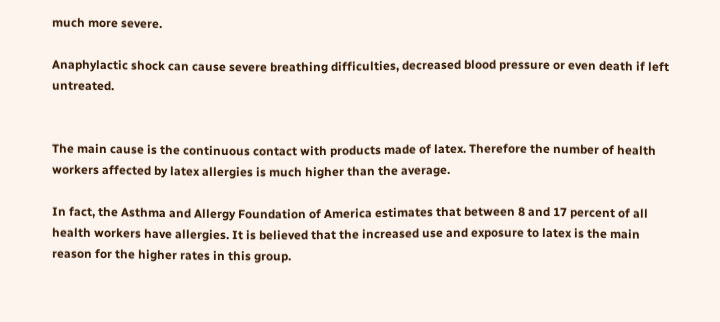much more severe.

Anaphylactic shock can cause severe breathing difficulties, decreased blood pressure or even death if left untreated.


The main cause is the continuous contact with products made of latex. Therefore the number of health workers affected by latex allergies is much higher than the average.

In fact, the Asthma and Allergy Foundation of America estimates that between 8 and 17 percent of all health workers have allergies. It is believed that the increased use and exposure to latex is the main reason for the higher rates in this group.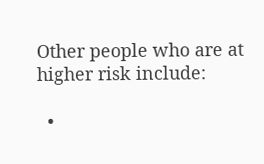Other people who are at higher risk include:

  •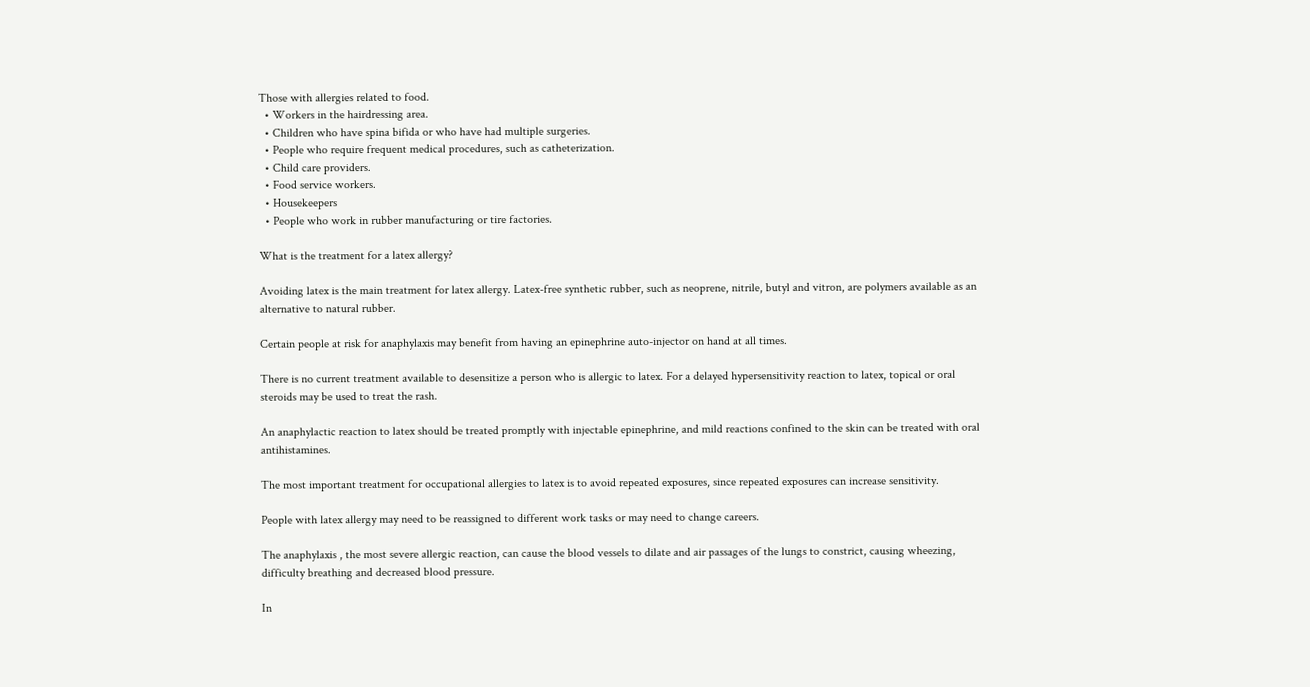Those with allergies related to food.
  • Workers in the hairdressing area.
  • Children who have spina bifida or who have had multiple surgeries.
  • People who require frequent medical procedures, such as catheterization.
  • Child care providers.
  • Food service workers.
  • Housekeepers
  • People who work in rubber manufacturing or tire factories.

What is the treatment for a latex allergy?

Avoiding latex is the main treatment for latex allergy. Latex-free synthetic rubber, such as neoprene, nitrile, butyl and vitron, are polymers available as an alternative to natural rubber.

Certain people at risk for anaphylaxis may benefit from having an epinephrine auto-injector on hand at all times.

There is no current treatment available to desensitize a person who is allergic to latex. For a delayed hypersensitivity reaction to latex, topical or oral steroids may be used to treat the rash.

An anaphylactic reaction to latex should be treated promptly with injectable epinephrine, and mild reactions confined to the skin can be treated with oral antihistamines.

The most important treatment for occupational allergies to latex is to avoid repeated exposures, since repeated exposures can increase sensitivity.

People with latex allergy may need to be reassigned to different work tasks or may need to change careers.

The anaphylaxis , the most severe allergic reaction, can cause the blood vessels to dilate and air passages of the lungs to constrict, causing wheezing, difficulty breathing and decreased blood pressure.

In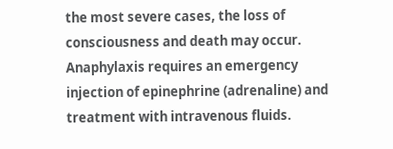the most severe cases, the loss of consciousness and death may occur. Anaphylaxis requires an emergency injection of epinephrine (adrenaline) and treatment with intravenous fluids.